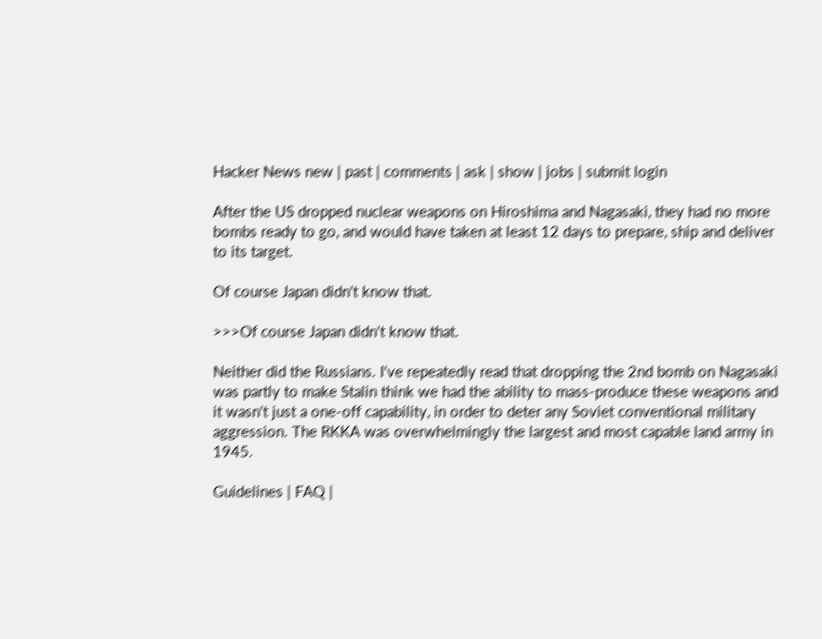Hacker News new | past | comments | ask | show | jobs | submit login

After the US dropped nuclear weapons on Hiroshima and Nagasaki, they had no more bombs ready to go, and would have taken at least 12 days to prepare, ship and deliver to its target.

Of course Japan didn't know that.

>>>Of course Japan didn't know that.

Neither did the Russians. I've repeatedly read that dropping the 2nd bomb on Nagasaki was partly to make Stalin think we had the ability to mass-produce these weapons and it wasn't just a one-off capability, in order to deter any Soviet conventional military aggression. The RKKA was overwhelmingly the largest and most capable land army in 1945.

Guidelines | FAQ |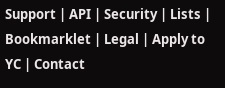Support | API | Security | Lists | Bookmarklet | Legal | Apply to YC | Contact